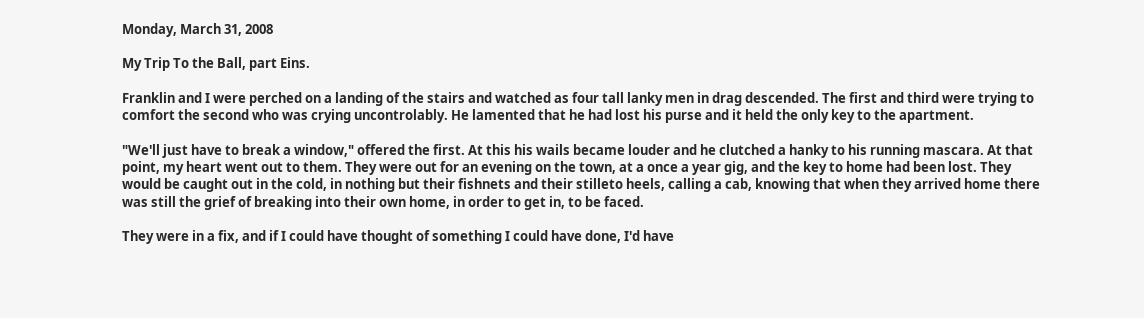Monday, March 31, 2008

My Trip To the Ball, part Eins.

Franklin and I were perched on a landing of the stairs and watched as four tall lanky men in drag descended. The first and third were trying to comfort the second who was crying uncontrolably. He lamented that he had lost his purse and it held the only key to the apartment.

"We'll just have to break a window," offered the first. At this his wails became louder and he clutched a hanky to his running mascara. At that point, my heart went out to them. They were out for an evening on the town, at a once a year gig, and the key to home had been lost. They would be caught out in the cold, in nothing but their fishnets and their stilleto heels, calling a cab, knowing that when they arrived home there was still the grief of breaking into their own home, in order to get in, to be faced.

They were in a fix, and if I could have thought of something I could have done, I'd have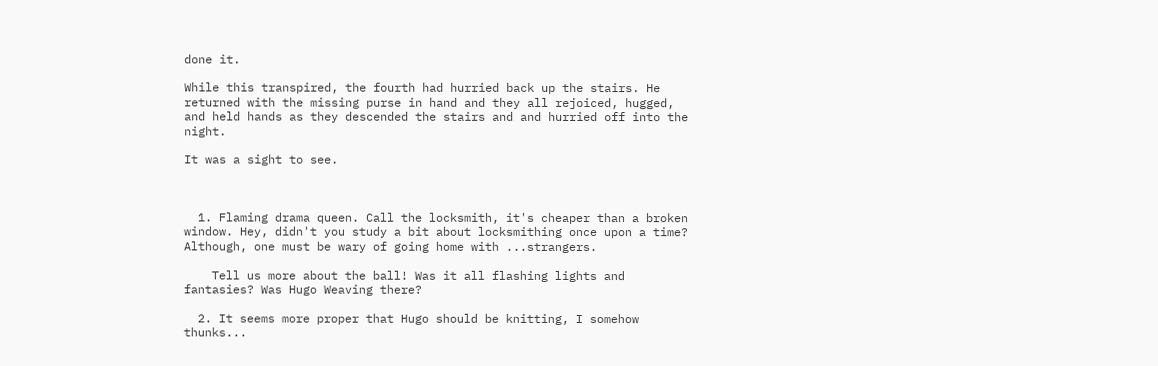done it.

While this transpired, the fourth had hurried back up the stairs. He returned with the missing purse in hand and they all rejoiced, hugged, and held hands as they descended the stairs and and hurried off into the night.

It was a sight to see.



  1. Flaming drama queen. Call the locksmith, it's cheaper than a broken window. Hey, didn't you study a bit about locksmithing once upon a time? Although, one must be wary of going home with ...strangers.

    Tell us more about the ball! Was it all flashing lights and fantasies? Was Hugo Weaving there?

  2. It seems more proper that Hugo should be knitting, I somehow thunks...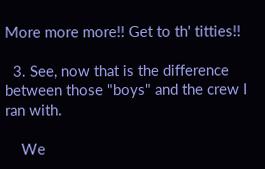More more more!! Get to th' titties!!

  3. See, now that is the difference between those "boys" and the crew I ran with.

    We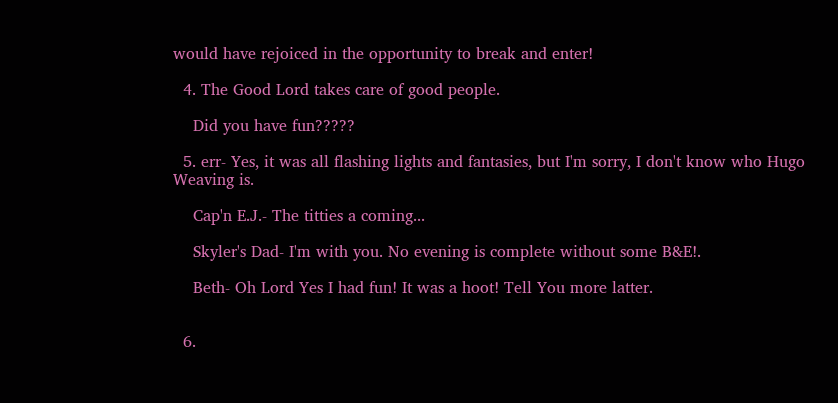would have rejoiced in the opportunity to break and enter!

  4. The Good Lord takes care of good people.

    Did you have fun?????

  5. err- Yes, it was all flashing lights and fantasies, but I'm sorry, I don't know who Hugo Weaving is.

    Cap'n E.J.- The titties a coming...

    Skyler's Dad- I'm with you. No evening is complete without some B&E!.

    Beth- Oh Lord Yes I had fun! It was a hoot! Tell You more latter.


  6.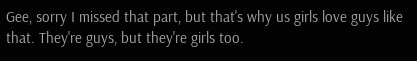Gee, sorry I missed that part, but that's why us girls love guys like that. They're guys, but they're girls too.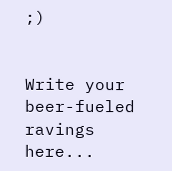;)


Write your beer-fueled ravings here...